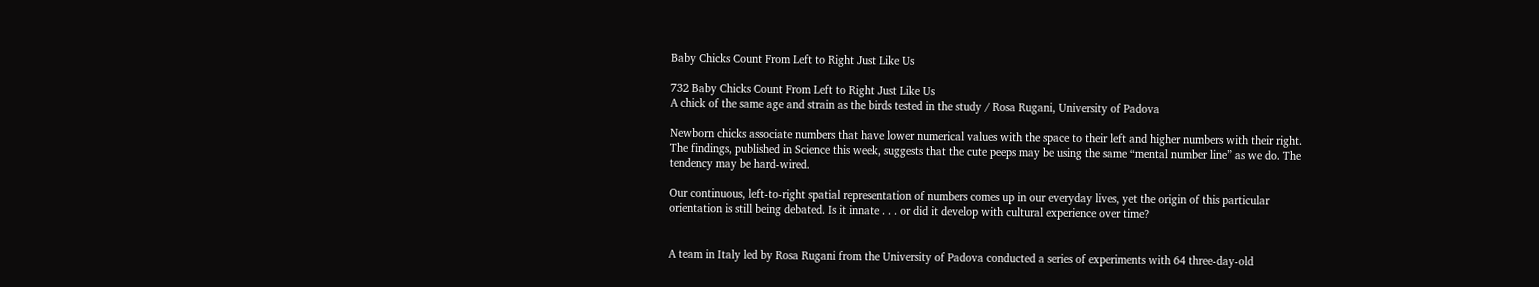Baby Chicks Count From Left to Right Just Like Us

732 Baby Chicks Count From Left to Right Just Like Us
A chick of the same age and strain as the birds tested in the study / Rosa Rugani, University of Padova

Newborn chicks associate numbers that have lower numerical values with the space to their left and higher numbers with their right. The findings, published in Science this week, suggests that the cute peeps may be using the same “mental number line” as we do. The tendency may be hard-wired.

Our continuous, left-to-right spatial representation of numbers comes up in our everyday lives, yet the origin of this particular orientation is still being debated. Is it innate . . . or did it develop with cultural experience over time?


A team in Italy led by Rosa Rugani from the University of Padova conducted a series of experiments with 64 three-day-old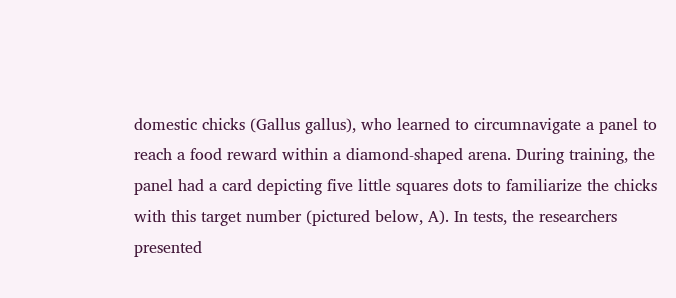domestic chicks (Gallus gallus), who learned to circumnavigate a panel to reach a food reward within a diamond-shaped arena. During training, the panel had a card depicting five little squares dots to familiarize the chicks with this target number (pictured below, A). In tests, the researchers presented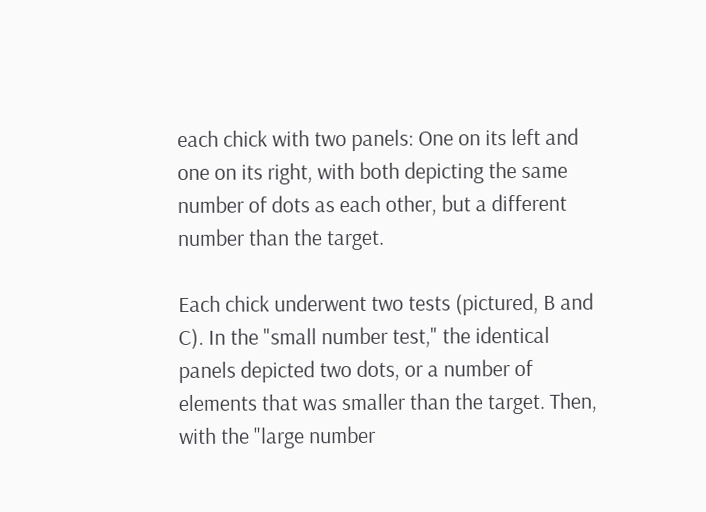each chick with two panels: One on its left and one on its right, with both depicting the same number of dots as each other, but a different number than the target.

Each chick underwent two tests (pictured, B and C). In the "small number test," the identical panels depicted two dots, or a number of elements that was smaller than the target. Then, with the "large number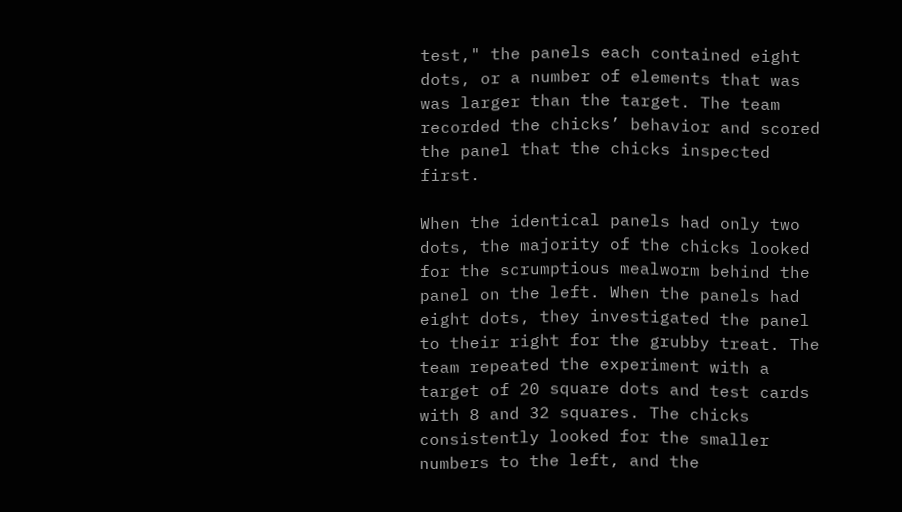test," the panels each contained eight dots, or a number of elements that was was larger than the target. The team recorded the chicks’ behavior and scored the panel that the chicks inspected first.

When the identical panels had only two dots, the majority of the chicks looked for the scrumptious mealworm behind the panel on the left. When the panels had eight dots, they investigated the panel to their right for the grubby treat. The team repeated the experiment with a target of 20 square dots and test cards with 8 and 32 squares. The chicks consistently looked for the smaller numbers to the left, and the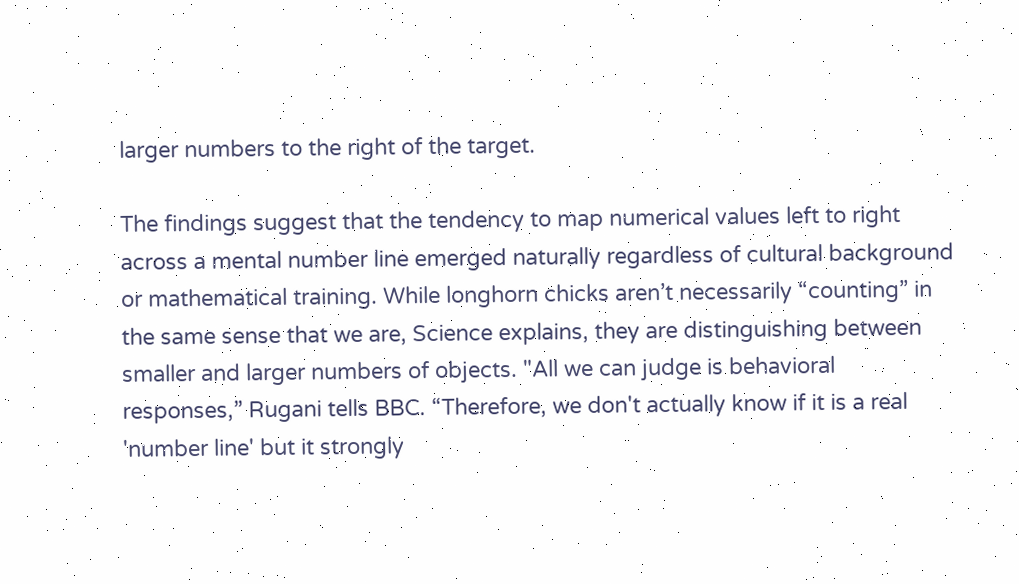larger numbers to the right of the target.

The findings suggest that the tendency to map numerical values left to right across a mental number line emerged naturally regardless of cultural background or mathematical training. While longhorn chicks aren’t necessarily “counting” in the same sense that we are, Science explains, they are distinguishing between smaller and larger numbers of objects. "All we can judge is behavioral responses,” Rugani tells BBC. “Therefore, we don't actually know if it is a real 'number line' but it strongly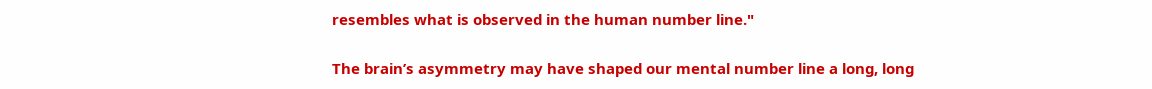resembles what is observed in the human number line."


The brain’s asymmetry may have shaped our mental number line a long, long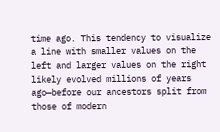time ago. This tendency to visualize a line with smaller values on the left and larger values on the right likely evolved millions of years ago—before our ancestors split from those of modern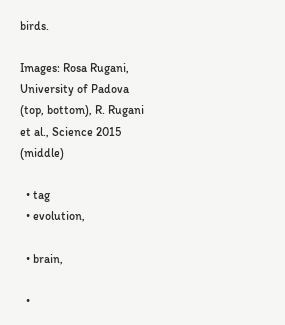birds.

Images: Rosa Rugani, University of Padova (top, bottom), R. Rugani et al., Science 2015 (middle)

  • tag
  • evolution,

  • brain,

  •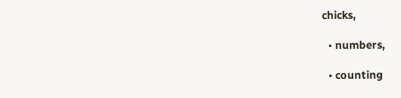chicks,

  • numbers,

  • counting